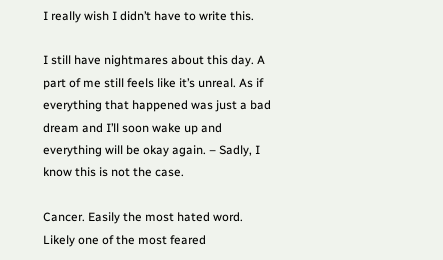I really wish I didn’t have to write this.

I still have nightmares about this day. A part of me still feels like it’s unreal. As if everything that happened was just a bad dream and I’ll soon wake up and everything will be okay again. – Sadly, I know this is not the case.

Cancer. Easily the most hated word. Likely one of the most feared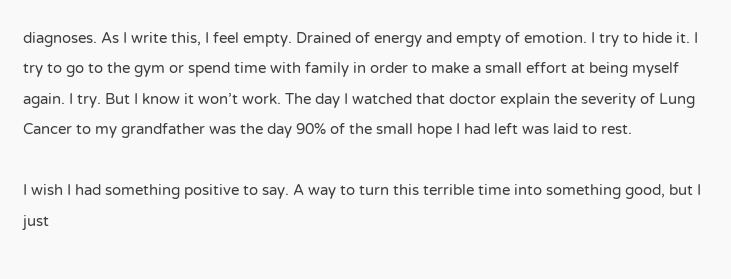diagnoses. As I write this, I feel empty. Drained of energy and empty of emotion. I try to hide it. I try to go to the gym or spend time with family in order to make a small effort at being myself again. I try. But I know it won’t work. The day I watched that doctor explain the severity of Lung Cancer to my grandfather was the day 90% of the small hope I had left was laid to rest.

I wish I had something positive to say. A way to turn this terrible time into something good, but I just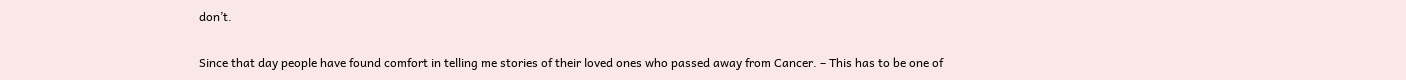don’t.

Since that day people have found comfort in telling me stories of their loved ones who passed away from Cancer. – This has to be one of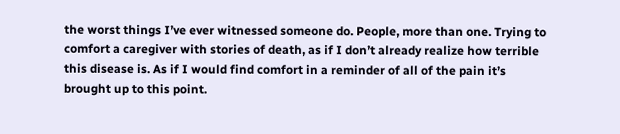the worst things I’ve ever witnessed someone do. People, more than one. Trying to comfort a caregiver with stories of death, as if I don’t already realize how terrible this disease is. As if I would find comfort in a reminder of all of the pain it’s brought up to this point.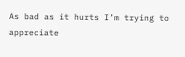As bad as it hurts I’m trying to appreciate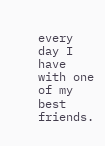every day I have with one of my best friends.